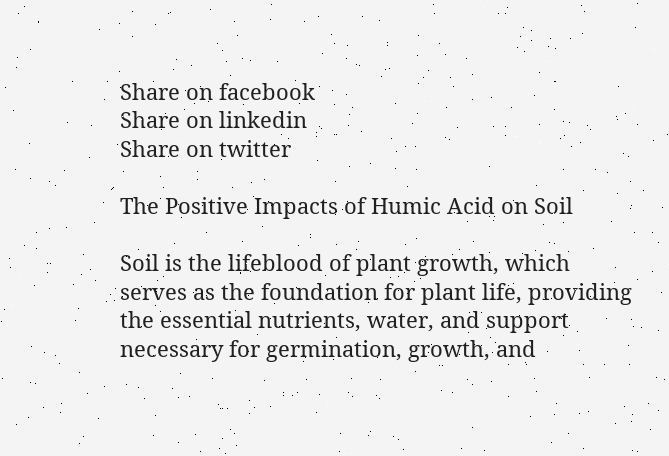Share on facebook
Share on linkedin
Share on twitter

The Positive Impacts of Humic Acid on Soil

Soil is the lifeblood of plant growth, which serves as the foundation for plant life, providing the essential nutrients, water, and support necessary for germination, growth, and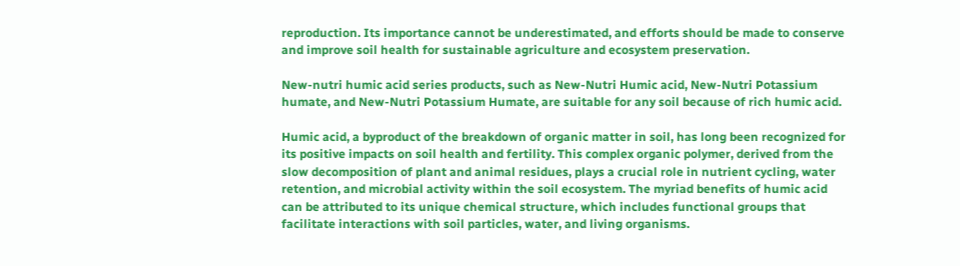reproduction. Its importance cannot be underestimated, and efforts should be made to conserve and improve soil health for sustainable agriculture and ecosystem preservation.

New-nutri humic acid series products, such as New-Nutri Humic acid, New-Nutri Potassium humate, and New-Nutri Potassium Humate, are suitable for any soil because of rich humic acid.

Humic acid, a byproduct of the breakdown of organic matter in soil, has long been recognized for its positive impacts on soil health and fertility. This complex organic polymer, derived from the slow decomposition of plant and animal residues, plays a crucial role in nutrient cycling, water retention, and microbial activity within the soil ecosystem. The myriad benefits of humic acid can be attributed to its unique chemical structure, which includes functional groups that facilitate interactions with soil particles, water, and living organisms.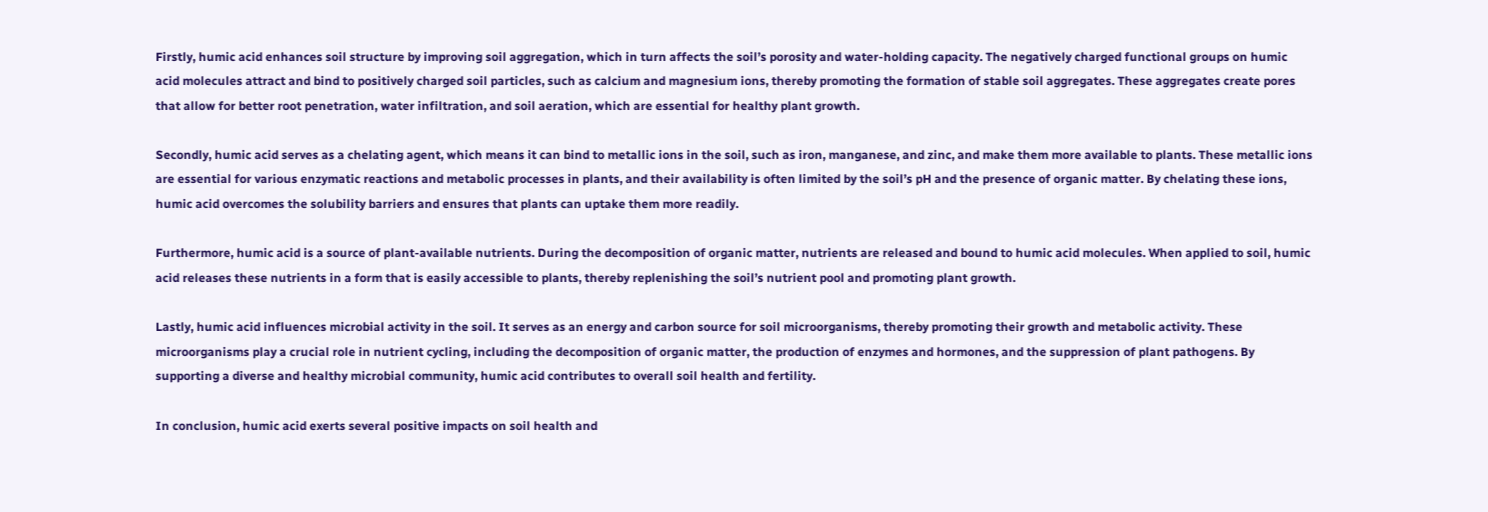Firstly, humic acid enhances soil structure by improving soil aggregation, which in turn affects the soil’s porosity and water-holding capacity. The negatively charged functional groups on humic acid molecules attract and bind to positively charged soil particles, such as calcium and magnesium ions, thereby promoting the formation of stable soil aggregates. These aggregates create pores that allow for better root penetration, water infiltration, and soil aeration, which are essential for healthy plant growth.

Secondly, humic acid serves as a chelating agent, which means it can bind to metallic ions in the soil, such as iron, manganese, and zinc, and make them more available to plants. These metallic ions are essential for various enzymatic reactions and metabolic processes in plants, and their availability is often limited by the soil’s pH and the presence of organic matter. By chelating these ions, humic acid overcomes the solubility barriers and ensures that plants can uptake them more readily.

Furthermore, humic acid is a source of plant-available nutrients. During the decomposition of organic matter, nutrients are released and bound to humic acid molecules. When applied to soil, humic acid releases these nutrients in a form that is easily accessible to plants, thereby replenishing the soil’s nutrient pool and promoting plant growth.

Lastly, humic acid influences microbial activity in the soil. It serves as an energy and carbon source for soil microorganisms, thereby promoting their growth and metabolic activity. These microorganisms play a crucial role in nutrient cycling, including the decomposition of organic matter, the production of enzymes and hormones, and the suppression of plant pathogens. By supporting a diverse and healthy microbial community, humic acid contributes to overall soil health and fertility.

In conclusion, humic acid exerts several positive impacts on soil health and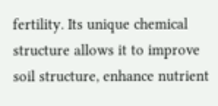fertility. Its unique chemical structure allows it to improve soil structure, enhance nutrient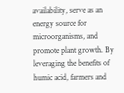availability, serve as an energy source for microorganisms, and promote plant growth. By leveraging the benefits of humic acid, farmers and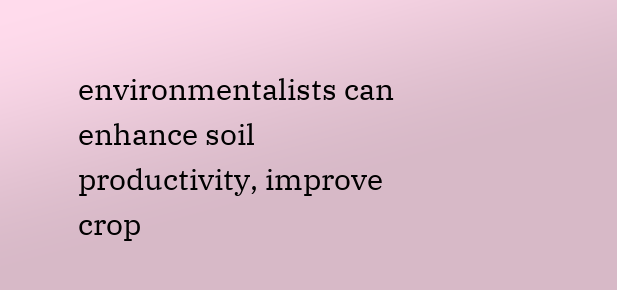environmentalists can enhance soil productivity, improve crop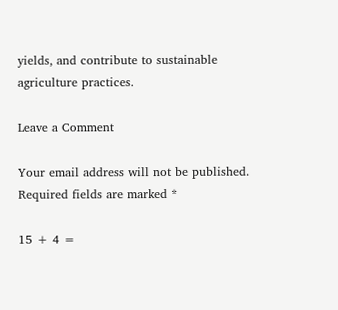yields, and contribute to sustainable agriculture practices.

Leave a Comment

Your email address will not be published. Required fields are marked *

15 + 4 =